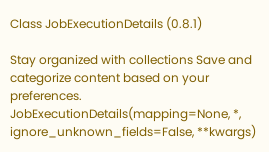Class JobExecutionDetails (0.8.1)

Stay organized with collections Save and categorize content based on your preferences.
JobExecutionDetails(mapping=None, *, ignore_unknown_fields=False, **kwargs)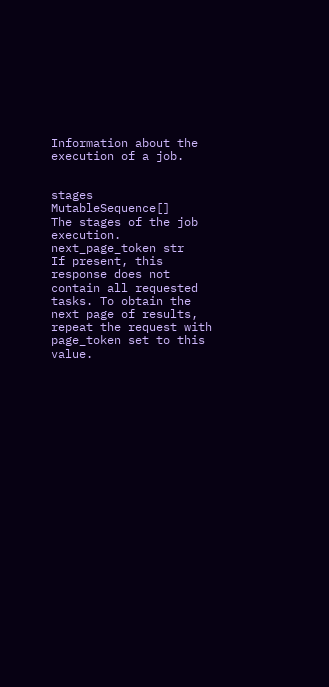Information about the execution of a job.


stages MutableSequence[]
The stages of the job execution.
next_page_token str
If present, this response does not contain all requested tasks. To obtain the next page of results, repeat the request with page_token set to this value.